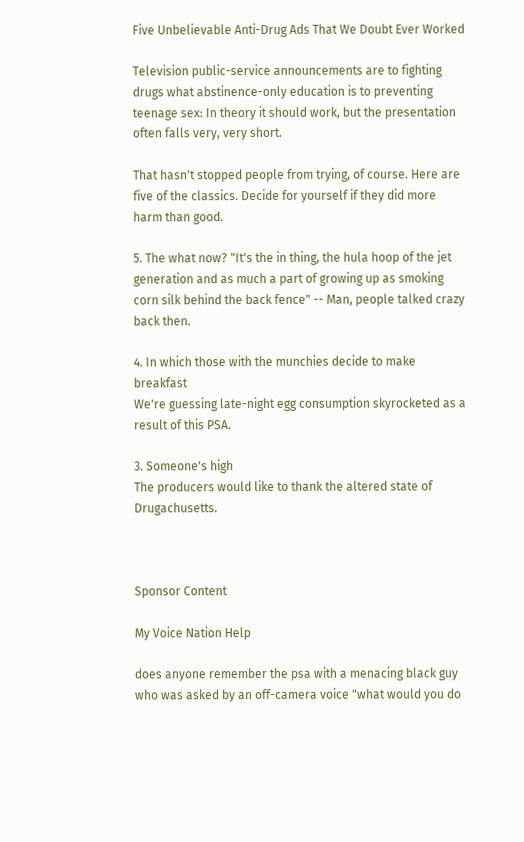Five Unbelievable Anti-Drug Ads That We Doubt Ever Worked

Television public-service announcements are to fighting drugs what abstinence-only education is to preventing teenage sex: In theory it should work, but the presentation often falls very, very short.

That hasn't stopped people from trying, of course. Here are five of the classics. Decide for yourself if they did more harm than good.

5. The what now? "It's the in thing, the hula hoop of the jet generation and as much a part of growing up as smoking corn silk behind the back fence" -- Man, people talked crazy back then.

4. In which those with the munchies decide to make breakfast
We're guessing late-night egg consumption skyrocketed as a result of this PSA.

3. Someone's high
The producers would like to thank the altered state of Drugachusetts.



Sponsor Content

My Voice Nation Help

does anyone remember the psa with a menacing black guy who was asked by an off-camera voice "what would you do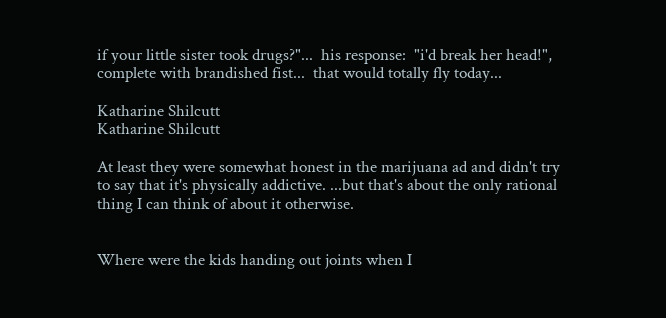if your little sister took drugs?"...  his response:  "i'd break her head!", complete with brandished fist...  that would totally fly today...

Katharine Shilcutt
Katharine Shilcutt

At least they were somewhat honest in the marijuana ad and didn't try to say that it's physically addictive. ...but that's about the only rational thing I can think of about it otherwise.


Where were the kids handing out joints when I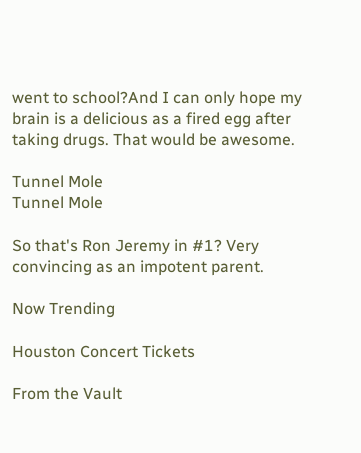went to school?And I can only hope my brain is a delicious as a fired egg after taking drugs. That would be awesome.

Tunnel Mole
Tunnel Mole

So that's Ron Jeremy in #1? Very convincing as an impotent parent.

Now Trending

Houston Concert Tickets

From the Vault